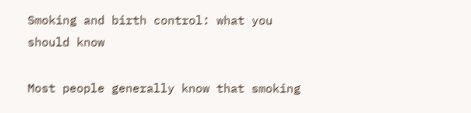Smoking and birth control: what you should know

Most people generally know that smoking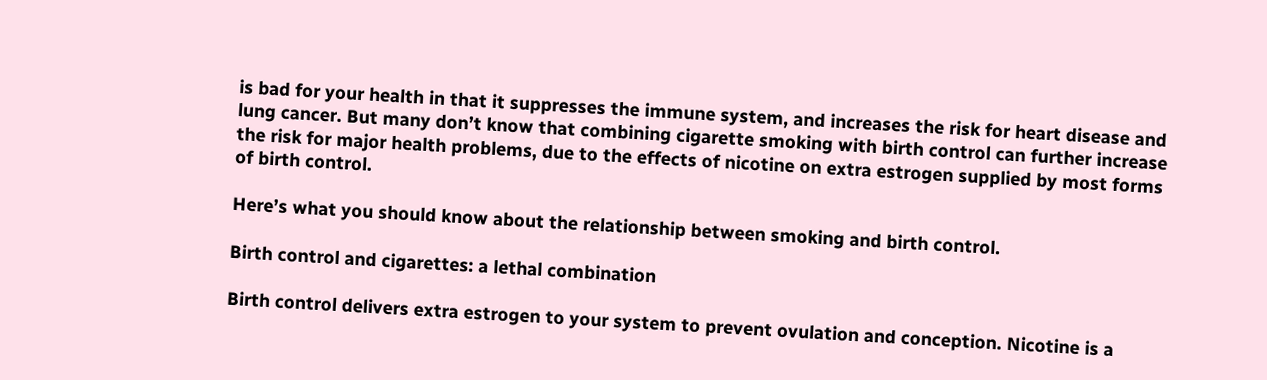is bad for your health in that it suppresses the immune system, and increases the risk for heart disease and lung cancer. But many don’t know that combining cigarette smoking with birth control can further increase the risk for major health problems, due to the effects of nicotine on extra estrogen supplied by most forms of birth control.

Here’s what you should know about the relationship between smoking and birth control.

Birth control and cigarettes: a lethal combination

Birth control delivers extra estrogen to your system to prevent ovulation and conception. Nicotine is a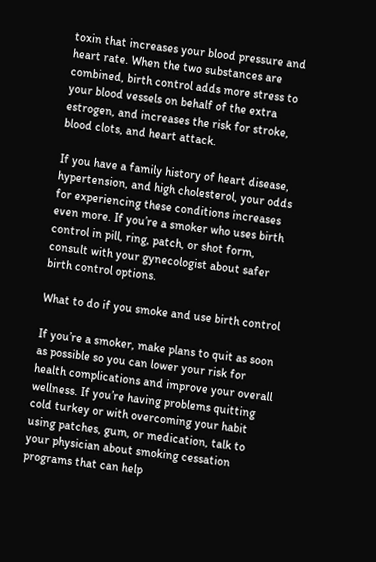toxin that increases your blood pressure and heart rate. When the two substances are combined, birth control adds more stress to your blood vessels on behalf of the extra estrogen, and increases the risk for stroke, blood clots, and heart attack.

If you have a family history of heart disease, hypertension, and high cholesterol, your odds for experiencing these conditions increases even more. If you’re a smoker who uses birth control in pill, ring, patch, or shot form, consult with your gynecologist about safer birth control options.

What to do if you smoke and use birth control

If you’re a smoker, make plans to quit as soon as possible so you can lower your risk for health complications and improve your overall wellness. If you’re having problems quitting cold turkey or with overcoming your habit using patches, gum, or medication, talk to your physician about smoking cessation programs that can help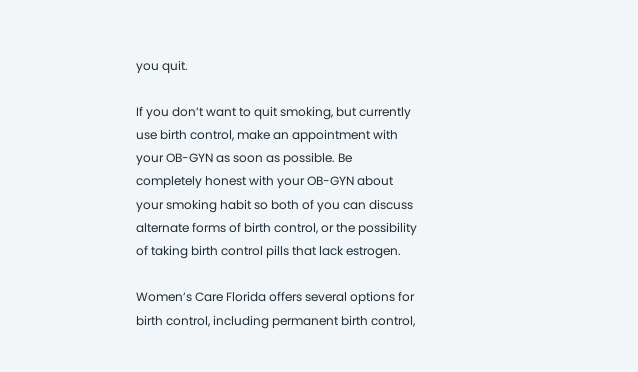you quit.

If you don’t want to quit smoking, but currently use birth control, make an appointment with your OB-GYN as soon as possible. Be completely honest with your OB-GYN about your smoking habit so both of you can discuss alternate forms of birth control, or the possibility of taking birth control pills that lack estrogen.

Women’s Care Florida offers several options for birth control, including permanent birth control,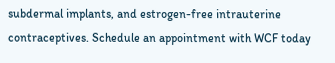subdermal implants, and estrogen-free intrauterine contraceptives. Schedule an appointment with WCF today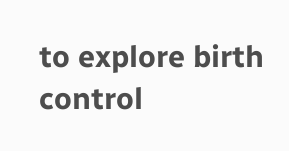to explore birth control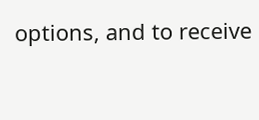options, and to receive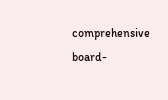comprehensive board-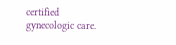certified gynecologic care.